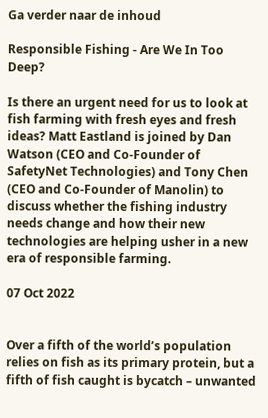Ga verder naar de inhoud

Responsible Fishing - Are We In Too Deep?

Is there an urgent need for us to look at fish farming with fresh eyes and fresh ideas? Matt Eastland is joined by Dan Watson (CEO and Co-Founder of SafetyNet Technologies) and Tony Chen (CEO and Co-Founder of Manolin) to discuss whether the fishing industry needs change and how their new technologies are helping usher in a new era of responsible farming.

07 Oct 2022


Over a fifth of the world’s population relies on fish as its primary protein, but a fifth of fish caught is bycatch – unwanted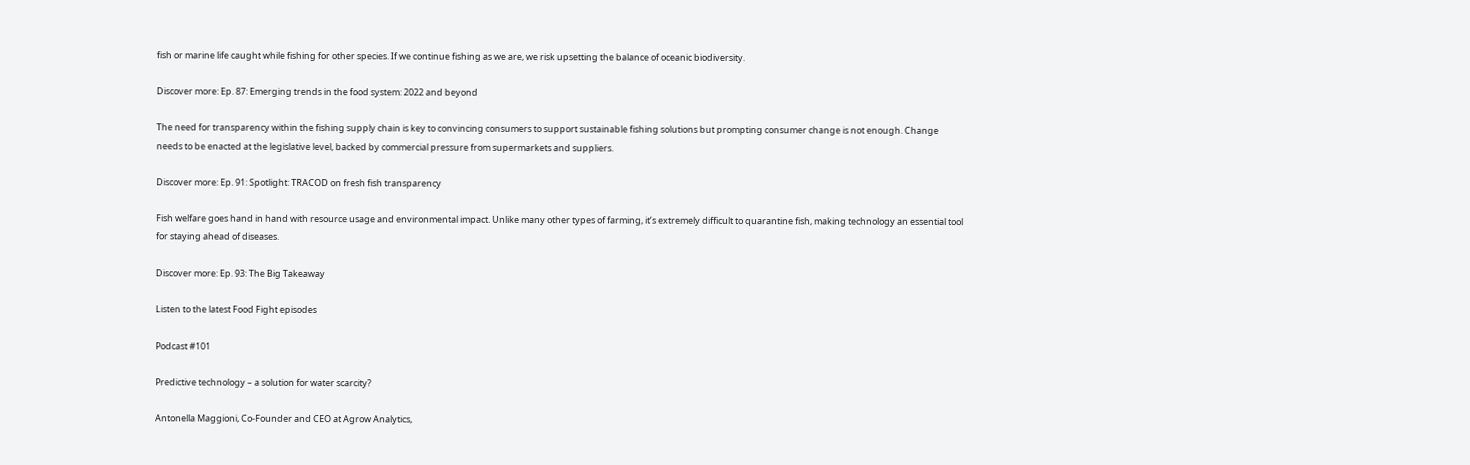fish or marine life caught while fishing for other species. If we continue fishing as we are, we risk upsetting the balance of oceanic biodiversity.

Discover more: Ep. 87: Emerging trends in the food system: 2022 and beyond

The need for transparency within the fishing supply chain is key to convincing consumers to support sustainable fishing solutions but prompting consumer change is not enough. Change needs to be enacted at the legislative level, backed by commercial pressure from supermarkets and suppliers.

Discover more: Ep. 91: Spotlight: TRACOD on fresh fish transparency

Fish welfare goes hand in hand with resource usage and environmental impact. Unlike many other types of farming, it’s extremely difficult to quarantine fish, making technology an essential tool for staying ahead of diseases.

Discover more: Ep. 93: The Big Takeaway

Listen to the latest Food Fight episodes

Podcast #101

Predictive technology – a solution for water scarcity?

Antonella Maggioni, Co-Founder and CEO at Agrow Analytics,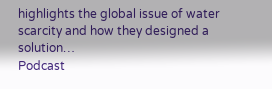highlights the global issue of water scarcity and how they designed a solution…
Podcast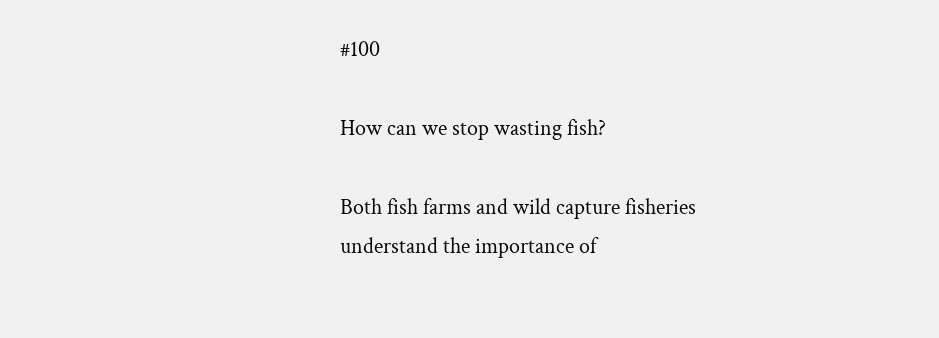#100

How can we stop wasting fish?

Both fish farms and wild capture fisheries understand the importance of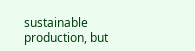sustainable production, but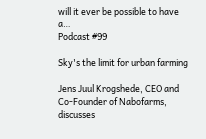will it ever be possible to have a…
Podcast #99

Sky's the limit for urban farming

Jens Juul Krogshede, CEO and Co-Founder of Nabofarms, discusses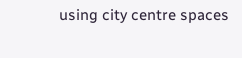using city centre spaces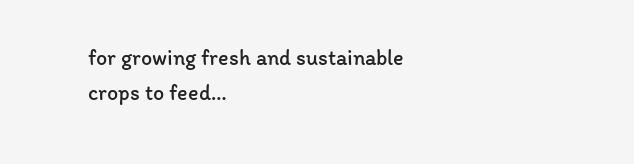for growing fresh and sustainable crops to feed…